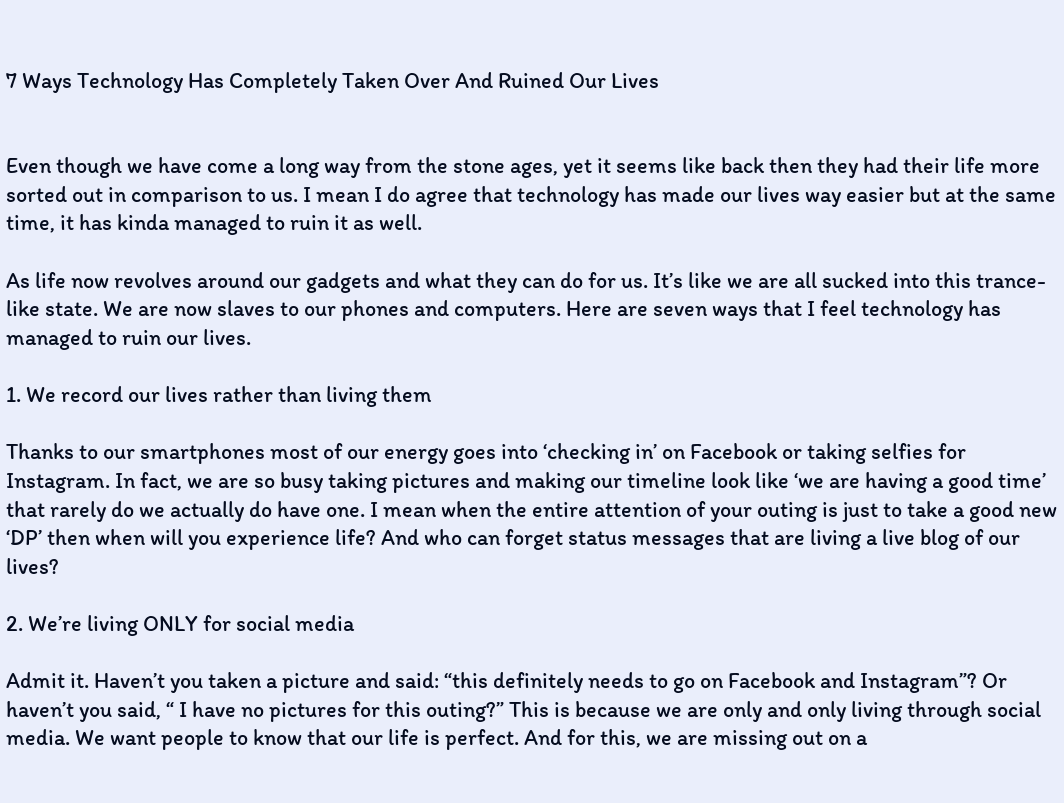7 Ways Technology Has Completely Taken Over And Ruined Our Lives


Even though we have come a long way from the stone ages, yet it seems like back then they had their life more sorted out in comparison to us. I mean I do agree that technology has made our lives way easier but at the same time, it has kinda managed to ruin it as well.

As life now revolves around our gadgets and what they can do for us. It’s like we are all sucked into this trance-like state. We are now slaves to our phones and computers. Here are seven ways that I feel technology has managed to ruin our lives.

1. We record our lives rather than living them

Thanks to our smartphones most of our energy goes into ‘checking in’ on Facebook or taking selfies for Instagram. In fact, we are so busy taking pictures and making our timeline look like ‘we are having a good time’ that rarely do we actually do have one. I mean when the entire attention of your outing is just to take a good new ‘DP’ then when will you experience life? And who can forget status messages that are living a live blog of our lives?

2. We’re living ONLY for social media

Admit it. Haven’t you taken a picture and said: “this definitely needs to go on Facebook and Instagram”? Or haven’t you said, “ I have no pictures for this outing?” This is because we are only and only living through social media. We want people to know that our life is perfect. And for this, we are missing out on a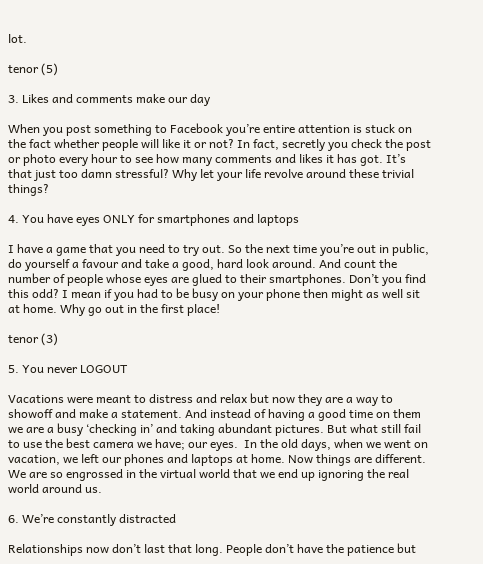lot.

tenor (5)

3. Likes and comments make our day

When you post something to Facebook you’re entire attention is stuck on the fact whether people will like it or not? In fact, secretly you check the post or photo every hour to see how many comments and likes it has got. It’s that just too damn stressful? Why let your life revolve around these trivial things?

4. You have eyes ONLY for smartphones and laptops

I have a game that you need to try out. So the next time you’re out in public, do yourself a favour and take a good, hard look around. And count the number of people whose eyes are glued to their smartphones. Don’t you find this odd? I mean if you had to be busy on your phone then might as well sit at home. Why go out in the first place!

tenor (3)

5. You never LOGOUT

Vacations were meant to distress and relax but now they are a way to showoff and make a statement. And instead of having a good time on them we are a busy ‘checking in’ and taking abundant pictures. But what still fail to use the best camera we have; our eyes.  In the old days, when we went on vacation, we left our phones and laptops at home. Now things are different. We are so engrossed in the virtual world that we end up ignoring the real world around us.

6. We’re constantly distracted

Relationships now don’t last that long. People don’t have the patience but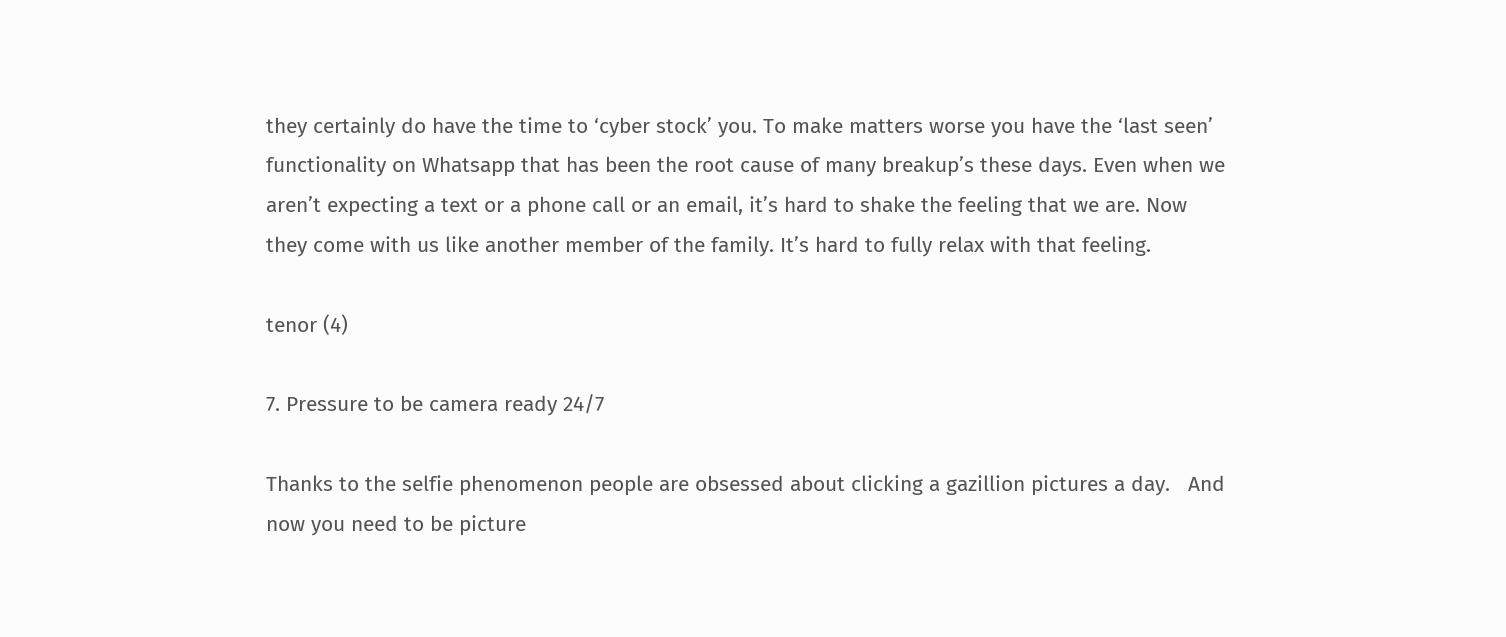they certainly do have the time to ‘cyber stock’ you. To make matters worse you have the ‘last seen’ functionality on Whatsapp that has been the root cause of many breakup’s these days. Even when we aren’t expecting a text or a phone call or an email, it’s hard to shake the feeling that we are. Now they come with us like another member of the family. It’s hard to fully relax with that feeling.

tenor (4)

7. Pressure to be camera ready 24/7

Thanks to the selfie phenomenon people are obsessed about clicking a gazillion pictures a day.   And now you need to be picture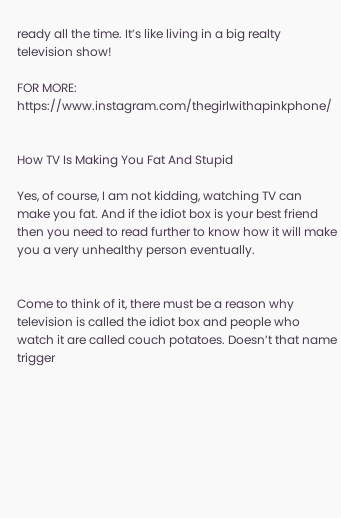ready all the time. It’s like living in a big realty television show!

FOR MORE: https://www.instagram.com/thegirlwithapinkphone/


How TV Is Making You Fat And Stupid

Yes, of course, I am not kidding, watching TV can make you fat. And if the idiot box is your best friend then you need to read further to know how it will make you a very unhealthy person eventually.


Come to think of it, there must be a reason why television is called the idiot box and people who watch it are called couch potatoes. Doesn’t that name trigger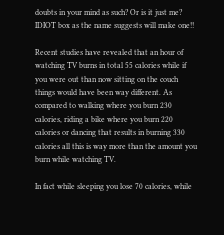doubts in your mind as such? Or is it just me? IDIOT box as the name suggests will make one!!

Recent studies have revealed that an hour of watching TV burns in total 55 calories while if you were out than now sitting on the couch things would have been way different. As compared to walking where you burn 230 calories, riding a bike where you burn 220 calories or dancing that results in burning 330 calories all this is way more than the amount you burn while watching TV.

In fact while sleeping you lose 70 calories, while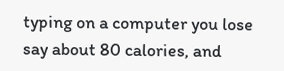typing on a computer you lose say about 80 calories, and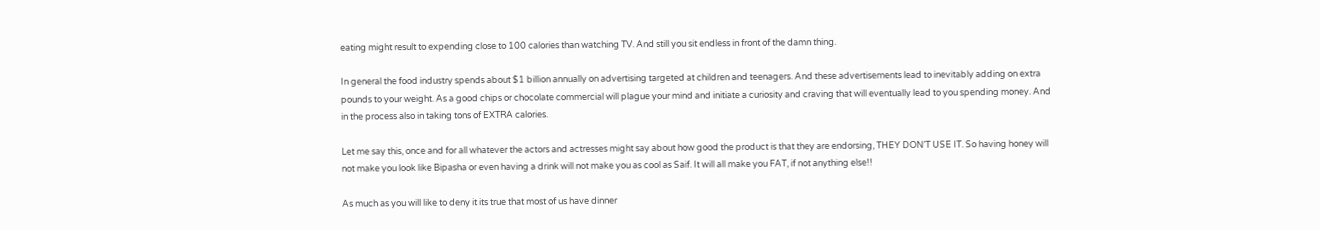eating might result to expending close to 100 calories than watching TV. And still you sit endless in front of the damn thing.

In general the food industry spends about $1 billion annually on advertising targeted at children and teenagers. And these advertisements lead to inevitably adding on extra pounds to your weight. As a good chips or chocolate commercial will plague your mind and initiate a curiosity and craving that will eventually lead to you spending money. And in the process also in taking tons of EXTRA calories.

Let me say this, once and for all whatever the actors and actresses might say about how good the product is that they are endorsing, THEY DON’T USE IT. So having honey will not make you look like Bipasha or even having a drink will not make you as cool as Saif. It will all make you FAT, if not anything else!!

As much as you will like to deny it its true that most of us have dinner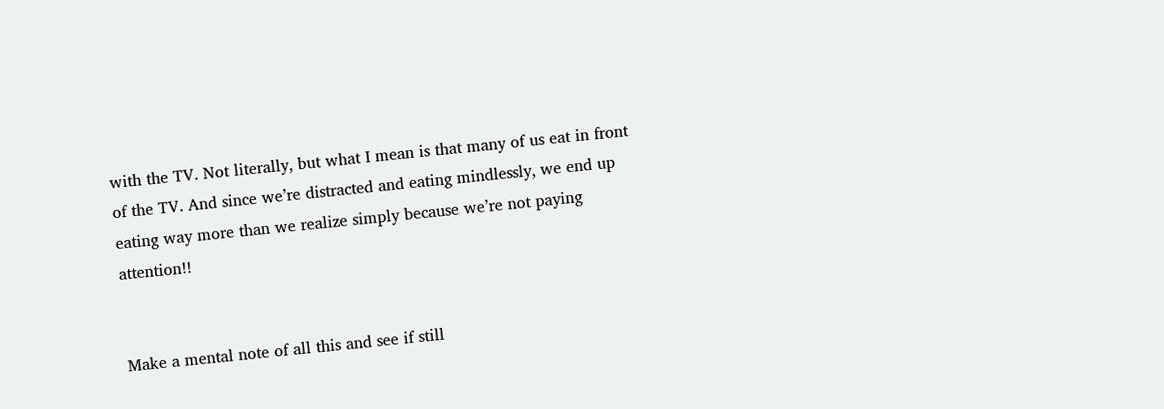with the TV. Not literally, but what I mean is that many of us eat in front of the TV. And since we’re distracted and eating mindlessly, we end up eating way more than we realize simply because we’re not paying attention!!


Make a mental note of all this and see if still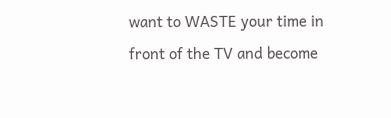want to WASTE your time in front of the TV and become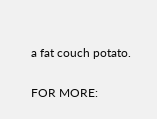a fat couch potato.

FOR MORE: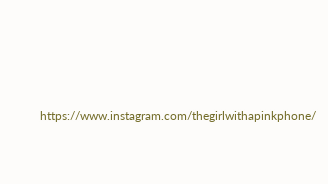https://www.instagram.com/thegirlwithapinkphone/